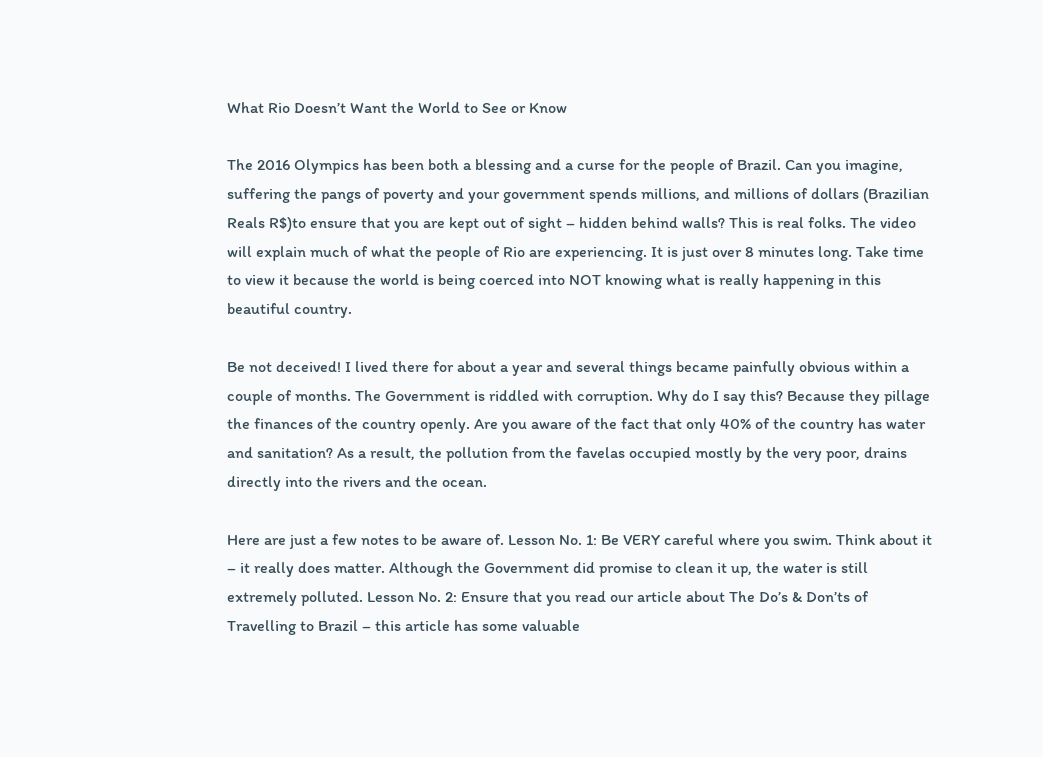What Rio Doesn’t Want the World to See or Know

The 2016 Olympics has been both a blessing and a curse for the people of Brazil. Can you imagine, suffering the pangs of poverty and your government spends millions, and millions of dollars (Brazilian Reals R$)to ensure that you are kept out of sight – hidden behind walls? This is real folks. The video will explain much of what the people of Rio are experiencing. It is just over 8 minutes long. Take time to view it because the world is being coerced into NOT knowing what is really happening in this beautiful country.

Be not deceived! I lived there for about a year and several things became painfully obvious within a couple of months. The Government is riddled with corruption. Why do I say this? Because they pillage the finances of the country openly. Are you aware of the fact that only 40% of the country has water and sanitation? As a result, the pollution from the favelas occupied mostly by the very poor, drains directly into the rivers and the ocean.

Here are just a few notes to be aware of. Lesson No. 1: Be VERY careful where you swim. Think about it – it really does matter. Although the Government did promise to clean it up, the water is still extremely polluted. Lesson No. 2: Ensure that you read our article about The Do’s & Don’ts of Travelling to Brazil – this article has some valuable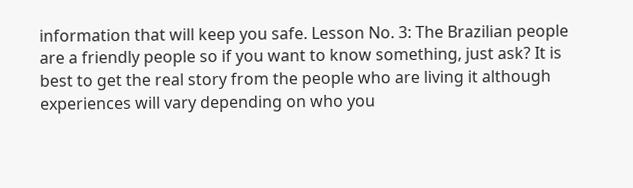information that will keep you safe. Lesson No. 3: The Brazilian people are a friendly people so if you want to know something, just ask? It is best to get the real story from the people who are living it although experiences will vary depending on who you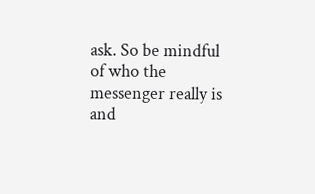ask. So be mindful of who the messenger really is and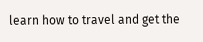learn how to travel and get the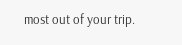most out of your trip.